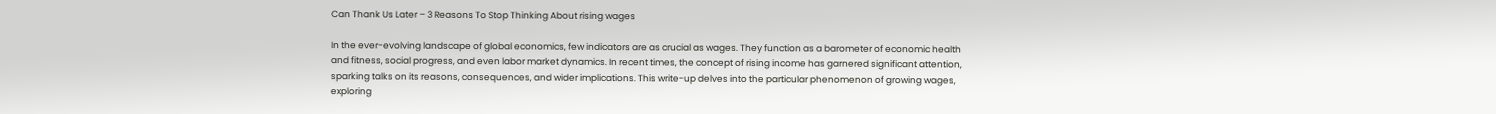Can Thank Us Later – 3 Reasons To Stop Thinking About rising wages

In the ever-evolving landscape of global economics, few indicators are as crucial as wages. They function as a barometer of economic health and fitness, social progress, and even labor market dynamics. In recent times, the concept of rising income has garnered significant attention, sparking talks on its reasons, consequences, and wider implications. This write-up delves into the particular phenomenon of growing wages, exploring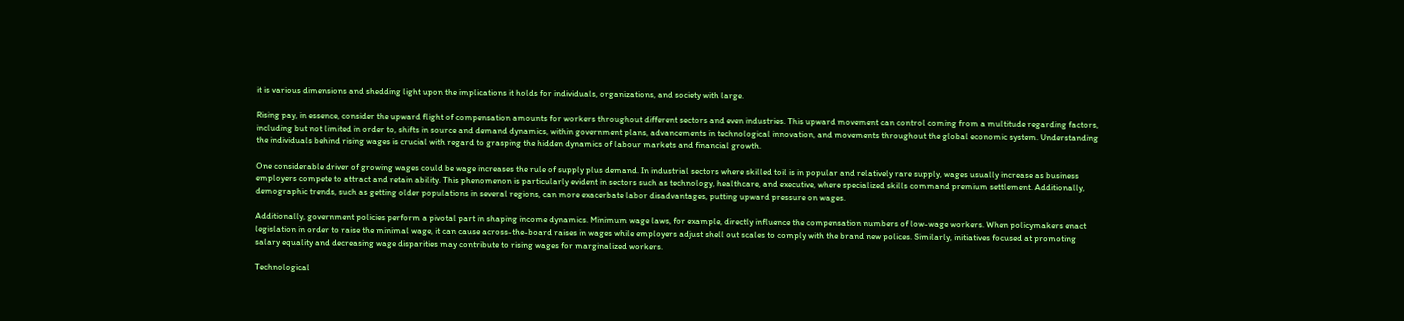it is various dimensions and shedding light upon the implications it holds for individuals, organizations, and society with large.

Rising pay, in essence, consider the upward flight of compensation amounts for workers throughout different sectors and even industries. This upward movement can control coming from a multitude regarding factors, including but not limited in order to, shifts in source and demand dynamics, within government plans, advancements in technological innovation, and movements throughout the global economic system. Understanding the individuals behind rising wages is crucial with regard to grasping the hidden dynamics of labour markets and financial growth.

One considerable driver of growing wages could be wage increases the rule of supply plus demand. In industrial sectors where skilled toil is in popular and relatively rare supply, wages usually increase as business employers compete to attract and retain ability. This phenomenon is particularly evident in sectors such as technology, healthcare, and executive, where specialized skills command premium settlement. Additionally, demographic trends, such as getting older populations in several regions, can more exacerbate labor disadvantages, putting upward pressure on wages.

Additionally, government policies perform a pivotal part in shaping income dynamics. Minimum wage laws, for example, directly influence the compensation numbers of low-wage workers. When policymakers enact legislation in order to raise the minimal wage, it can cause across-the-board raises in wages while employers adjust shell out scales to comply with the brand new polices. Similarly, initiatives focused at promoting salary equality and decreasing wage disparities may contribute to rising wages for marginalized workers.

Technological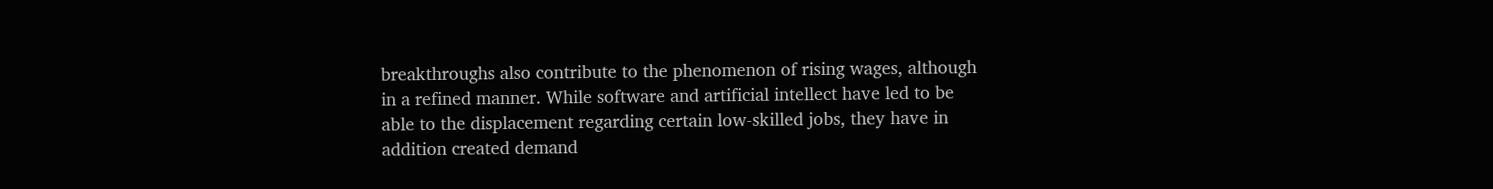breakthroughs also contribute to the phenomenon of rising wages, although in a refined manner. While software and artificial intellect have led to be able to the displacement regarding certain low-skilled jobs, they have in addition created demand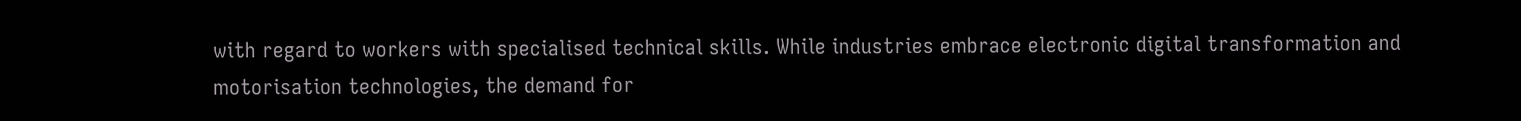with regard to workers with specialised technical skills. While industries embrace electronic digital transformation and motorisation technologies, the demand for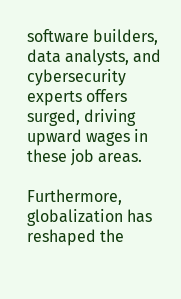software builders, data analysts, and cybersecurity experts offers surged, driving upward wages in these job areas.

Furthermore, globalization has reshaped the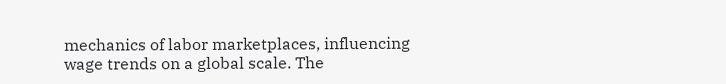mechanics of labor marketplaces, influencing wage trends on a global scale. The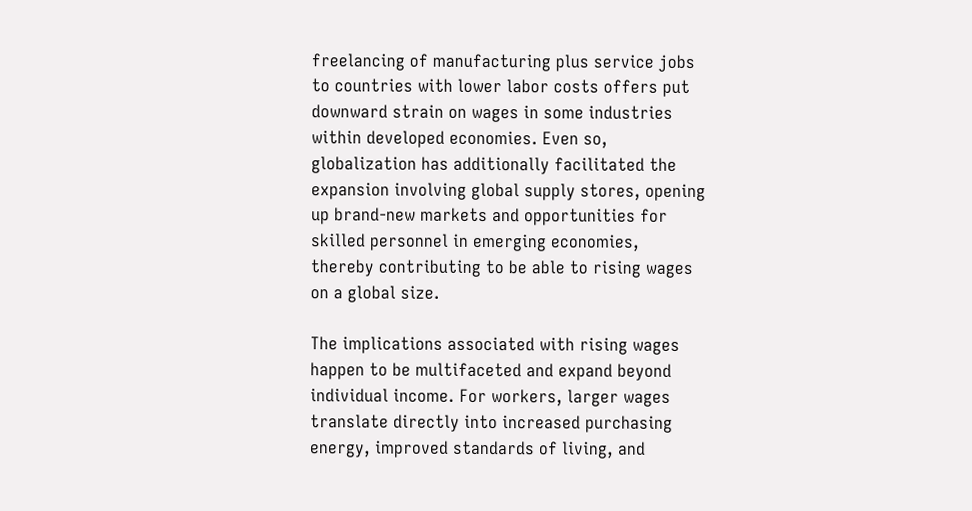freelancing of manufacturing plus service jobs to countries with lower labor costs offers put downward strain on wages in some industries within developed economies. Even so, globalization has additionally facilitated the expansion involving global supply stores, opening up brand-new markets and opportunities for skilled personnel in emerging economies, thereby contributing to be able to rising wages on a global size.

The implications associated with rising wages happen to be multifaceted and expand beyond individual income. For workers, larger wages translate directly into increased purchasing energy, improved standards of living, and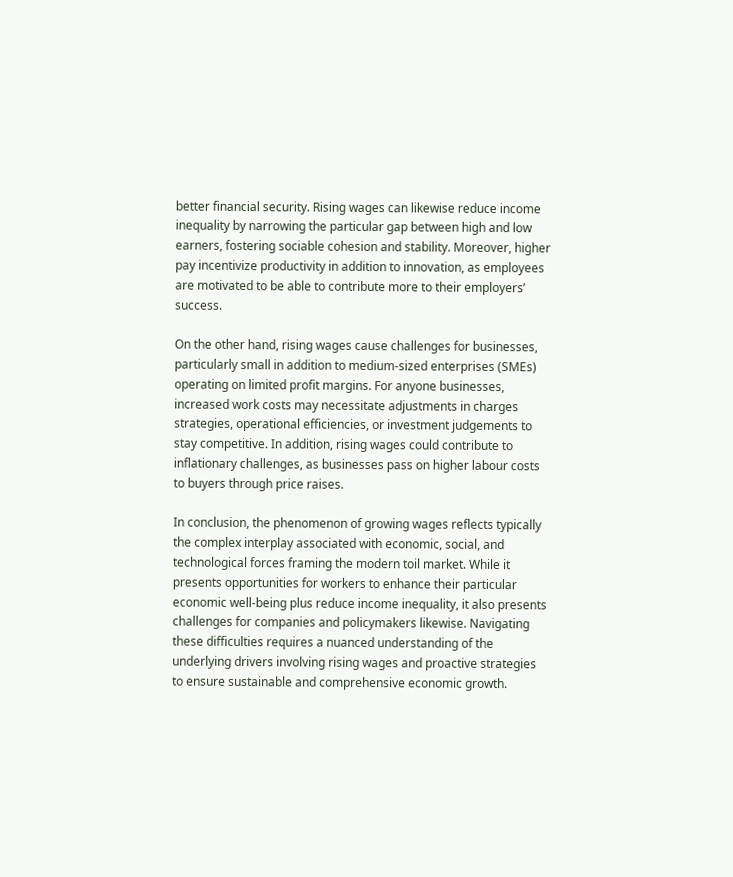better financial security. Rising wages can likewise reduce income inequality by narrowing the particular gap between high and low earners, fostering sociable cohesion and stability. Moreover, higher pay incentivize productivity in addition to innovation, as employees are motivated to be able to contribute more to their employers’ success.

On the other hand, rising wages cause challenges for businesses, particularly small in addition to medium-sized enterprises (SMEs) operating on limited profit margins. For anyone businesses, increased work costs may necessitate adjustments in charges strategies, operational efficiencies, or investment judgements to stay competitive. In addition, rising wages could contribute to inflationary challenges, as businesses pass on higher labour costs to buyers through price raises.

In conclusion, the phenomenon of growing wages reflects typically the complex interplay associated with economic, social, and technological forces framing the modern toil market. While it presents opportunities for workers to enhance their particular economic well-being plus reduce income inequality, it also presents challenges for companies and policymakers likewise. Navigating these difficulties requires a nuanced understanding of the underlying drivers involving rising wages and proactive strategies to ensure sustainable and comprehensive economic growth.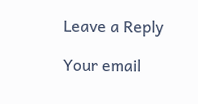Leave a Reply

Your email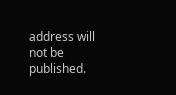address will not be published.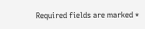Required fields are marked *